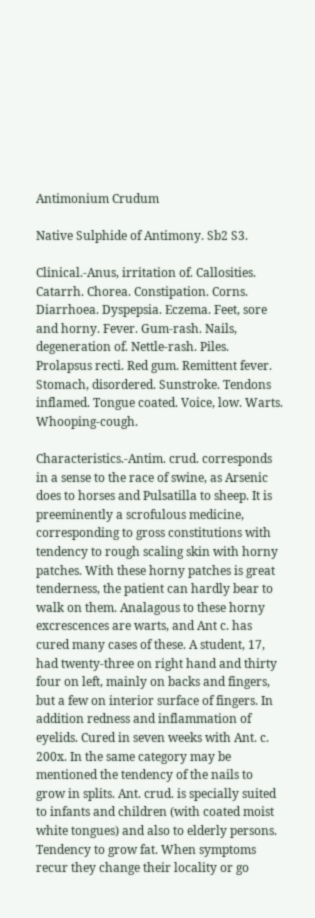Antimonium Crudum

Native Sulphide of Antimony. Sb2 S3.

Clinical.-Anus, irritation of. Callosities. Catarrh. Chorea. Constipation. Corns. Diarrhoea. Dyspepsia. Eczema. Feet, sore and horny. Fever. Gum-rash. Nails, degeneration of. Nettle-rash. Piles. Prolapsus recti. Red gum. Remittent fever. Stomach, disordered. Sunstroke. Tendons inflamed. Tongue coated. Voice, low. Warts. Whooping-cough.

Characteristics.-Antim. crud. corresponds in a sense to the race of swine, as Arsenic does to horses and Pulsatilla to sheep. It is preeminently a scrofulous medicine, corresponding to gross constitutions with tendency to rough scaling skin with horny patches. With these horny patches is great tenderness, the patient can hardly bear to walk on them. Analagous to these horny excrescences are warts, and Ant c. has cured many cases of these. A student, 17, had twenty-three on right hand and thirty four on left, mainly on backs and fingers, but a few on interior surface of fingers. In addition redness and inflammation of eyelids. Cured in seven weeks with Ant. c. 200x. In the same category may be mentioned the tendency of the nails to grow in splits. Ant. crud. is specially suited to infants and children (with coated moist white tongues) and also to elderly persons. Tendency to grow fat. When symptoms recur they change their locality or go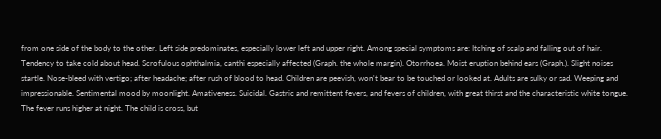from one side of the body to the other. Left side predominates, especially lower left and upper right. Among special symptoms are: Itching of scalp and falling out of hair. Tendency to take cold about head. Scrofulous ophthalmia, canthi especially affected (Graph. the whole margin). Otorrhoea. Moist eruption behind ears (Graph.). Slight noises startle. Nose-bleed with vertigo; after headache; after rush of blood to head. Children are peevish, won't bear to be touched or looked at. Adults are sulky or sad. Weeping and impressionable. Sentimental mood by moonlight. Amativeness. Suicidal. Gastric and remittent fevers, and fevers of children, with great thirst and the characteristic white tongue. The fever runs higher at night. The child is cross, but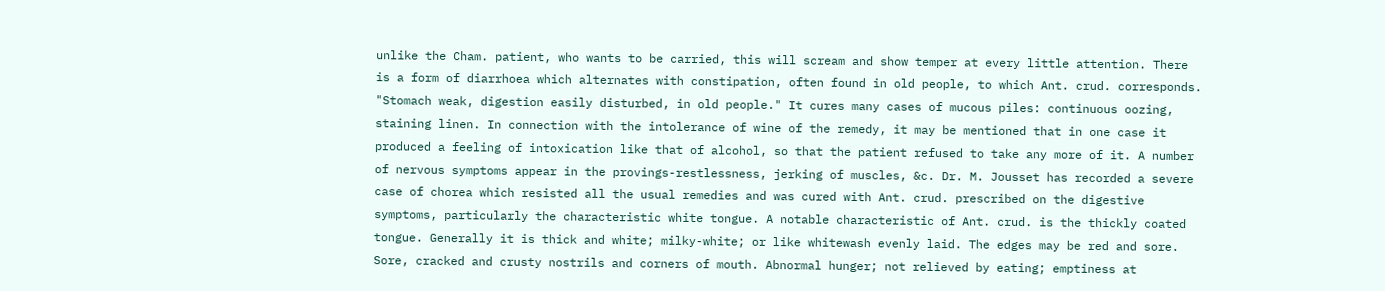unlike the Cham. patient, who wants to be carried, this will scream and show temper at every little attention. There is a form of diarrhoea which alternates with constipation, often found in old people, to which Ant. crud. corresponds. "Stomach weak, digestion easily disturbed, in old people." It cures many cases of mucous piles: continuous oozing, staining linen. In connection with the intolerance of wine of the remedy, it may be mentioned that in one case it produced a feeling of intoxication like that of alcohol, so that the patient refused to take any more of it. A number of nervous symptoms appear in the provings-restlessness, jerking of muscles, &c. Dr. M. Jousset has recorded a severe case of chorea which resisted all the usual remedies and was cured with Ant. crud. prescribed on the digestive symptoms, particularly the characteristic white tongue. A notable characteristic of Ant. crud. is the thickly coated tongue. Generally it is thick and white; milky-white; or like whitewash evenly laid. The edges may be red and sore. Sore, cracked and crusty nostrils and corners of mouth. Abnormal hunger; not relieved by eating; emptiness at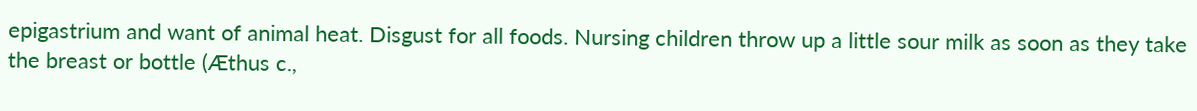epigastrium and want of animal heat. Disgust for all foods. Nursing children throw up a little sour milk as soon as they take the breast or bottle (Æthus c.,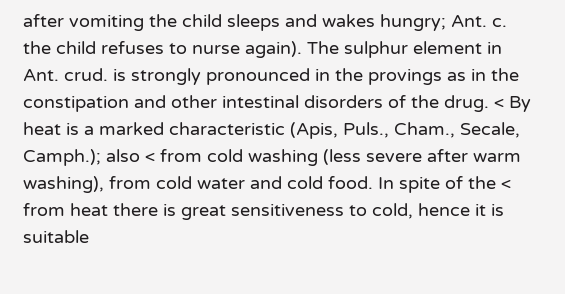after vomiting the child sleeps and wakes hungry; Ant. c. the child refuses to nurse again). The sulphur element in Ant. crud. is strongly pronounced in the provings as in the constipation and other intestinal disorders of the drug. < By heat is a marked characteristic (Apis, Puls., Cham., Secale, Camph.); also < from cold washing (less severe after warm washing), from cold water and cold food. In spite of the < from heat there is great sensitiveness to cold, hence it is suitable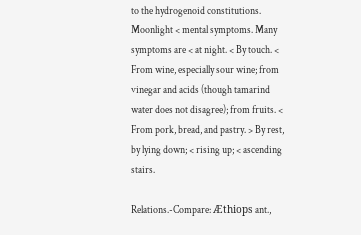to the hydrogenoid constitutions. Moonlight < mental symptoms. Many symptoms are < at night. < By touch. < From wine, especially sour wine; from vinegar and acids (though tamarind water does not disagree); from fruits. < From pork, bread, and pastry. > By rest, by lying down; < rising up; < ascending stairs.

Relations.-Compare: Æthiops ant.,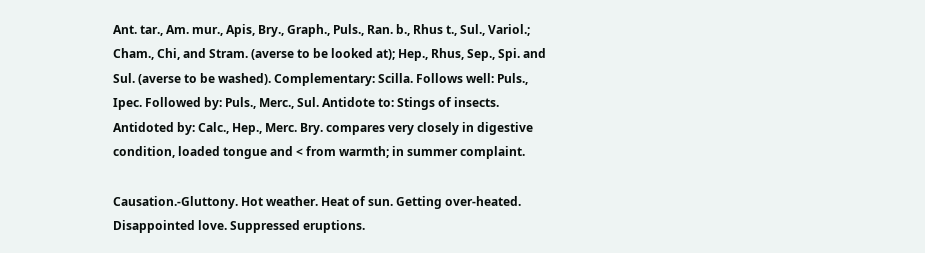Ant. tar., Am. mur., Apis, Bry., Graph., Puls., Ran. b., Rhus t., Sul., Variol.; Cham., Chi, and Stram. (averse to be looked at); Hep., Rhus, Sep., Spi. and Sul. (averse to be washed). Complementary: Scilla. Follows well: Puls., Ipec. Followed by: Puls., Merc., Sul. Antidote to: Stings of insects. Antidoted by: Calc., Hep., Merc. Bry. compares very closely in digestive condition, loaded tongue and < from warmth; in summer complaint.

Causation.-Gluttony. Hot weather. Heat of sun. Getting over-heated. Disappointed love. Suppressed eruptions.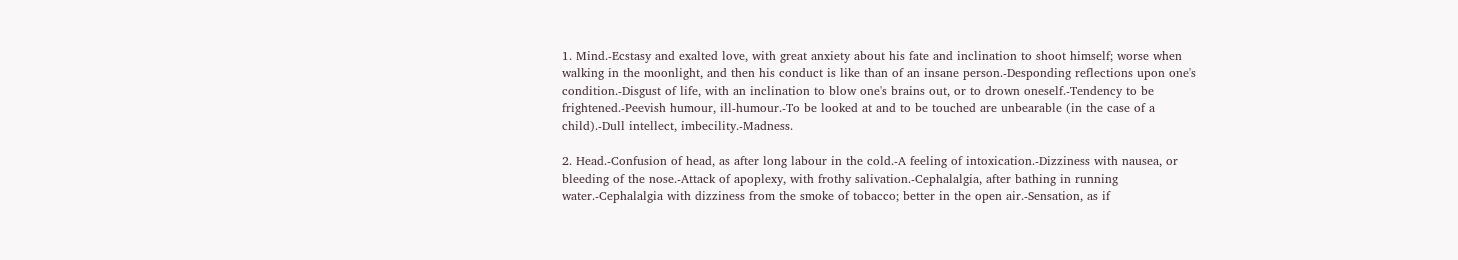1. Mind.-Ecstasy and exalted love, with great anxiety about his fate and inclination to shoot himself; worse when walking in the moonlight, and then his conduct is like than of an insane person.-Desponding reflections upon one's condition.-Disgust of life, with an inclination to blow one's brains out, or to drown oneself.-Tendency to be frightened.-Peevish humour, ill-humour.-To be looked at and to be touched are unbearable (in the case of a child).-Dull intellect, imbecility.-Madness.

2. Head.-Confusion of head, as after long labour in the cold.-A feeling of intoxication.-Dizziness with nausea, or bleeding of the nose.-Attack of apoplexy, with frothy salivation.-Cephalalgia, after bathing in running water.-Cephalalgia with dizziness from the smoke of tobacco; better in the open air.-Sensation, as if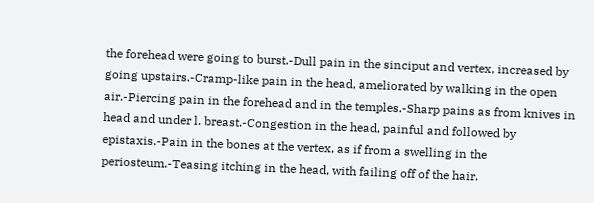the forehead were going to burst.-Dull pain in the sinciput and vertex, increased by going upstairs.-Cramp-like pain in the head, ameliorated by walking in the open air.-Piercing pain in the forehead and in the temples.-Sharp pains as from knives in head and under l. breast.-Congestion in the head, painful and followed by epistaxis.-Pain in the bones at the vertex, as if from a swelling in the periosteum.-Teasing itching in the head, with failing off of the hair.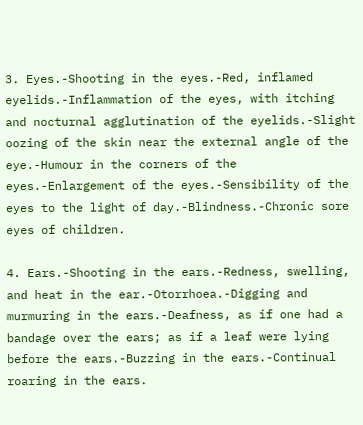3. Eyes.-Shooting in the eyes.-Red, inflamed eyelids.-Inflammation of the eyes, with itching and nocturnal agglutination of the eyelids.-Slight oozing of the skin near the external angle of the eye.-Humour in the corners of the eyes.-Enlargement of the eyes.-Sensibility of the eyes to the light of day.-Blindness.-Chronic sore eyes of children.

4. Ears.-Shooting in the ears.-Redness, swelling, and heat in the ear.-Otorrhoea.-Digging and murmuring in the ears.-Deafness, as if one had a bandage over the ears; as if a leaf were lying before the ears.-Buzzing in the ears.-Continual roaring in the ears.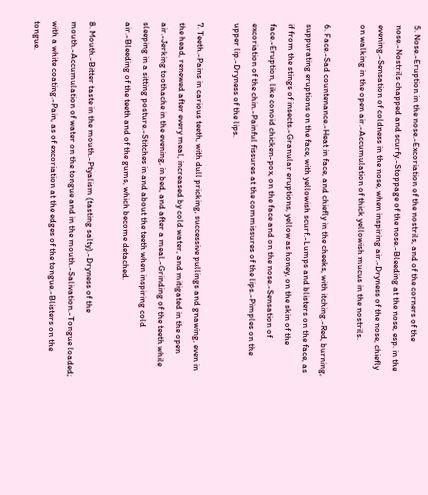5. Nose.-Eruption in the nose.-Excoriation of the nostrils, and of the corners of the nose.-Nostrils chapped and scurfy.-Stoppage of the nose.-Bleeding at the nose, esp. in the evening.-Sensation of coldness in the nose, when inspiring air.-Dryness of the nose, chiefly on walking in the open air.-Accumulation of thick yellowish mucus in the nostrils.

6. Face.-Sad countenance.-Heat in face, and chiefly in the cheeks, with itching.-Red, burning, suppurating eruptions on the face, with yellowish scurf.-Lumps and blisters on the face, as if from the stings of insects.-Granular eruptions, yellow as honey, on the skin of the face.-Eruption, like conoid chicken-pox, on the face and on the nose.-Sensation of excoriation of the chin.-Painful fissures at the commissures of the lips.-Pimples on the upper lip.-Dryness of the lips.

7. Teeth.-Pains in carious teeth, with dull pricking, successive pullings and gnawing, even in the head, renewed after every meal, increased by cold water, and mitigated in the open air.-Jerking toothache in the evening, in bed, and after a meal.-Grinding of the teeth while sleeping in a sitting posture.-Stitches in and about the teeth when inspiring cold air.-Bleeding of the teeth and of the gums, which become detached.

8. Mouth.-Bitter taste in the mouth.-Ptyalism (tasting salty).-Dryness of the mouth.-Accumulation of water on the tongue and in the mouth.-Salivation.-Tongue loaded; with a white coating.-Pain, as of excoriation at the edges of the tongue.-Blisters on the tongue.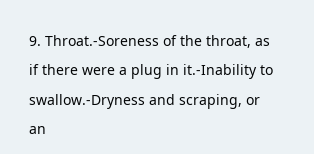9. Throat.-Soreness of the throat, as if there were a plug in it.-Inability to swallow.-Dryness and scraping, or an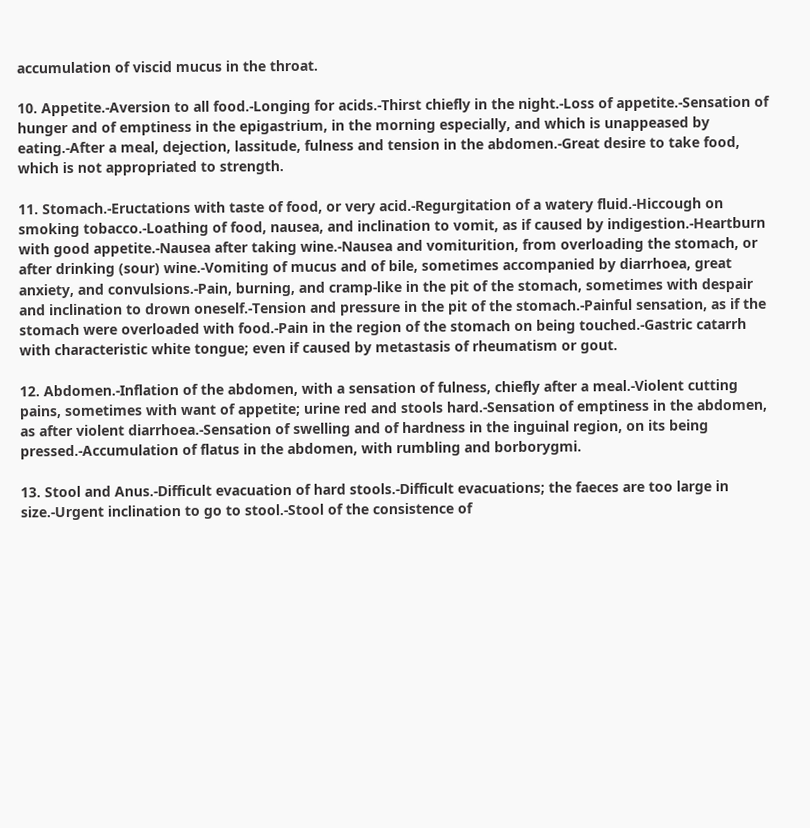accumulation of viscid mucus in the throat.

10. Appetite.-Aversion to all food.-Longing for acids.-Thirst chiefly in the night.-Loss of appetite.-Sensation of hunger and of emptiness in the epigastrium, in the morning especially, and which is unappeased by eating.-After a meal, dejection, lassitude, fulness and tension in the abdomen.-Great desire to take food, which is not appropriated to strength.

11. Stomach.-Eructations with taste of food, or very acid.-Regurgitation of a watery fluid.-Hiccough on smoking tobacco.-Loathing of food, nausea, and inclination to vomit, as if caused by indigestion.-Heartburn with good appetite.-Nausea after taking wine.-Nausea and vomiturition, from overloading the stomach, or after drinking (sour) wine.-Vomiting of mucus and of bile, sometimes accompanied by diarrhoea, great anxiety, and convulsions.-Pain, burning, and cramp-like in the pit of the stomach, sometimes with despair and inclination to drown oneself.-Tension and pressure in the pit of the stomach.-Painful sensation, as if the stomach were overloaded with food.-Pain in the region of the stomach on being touched.-Gastric catarrh with characteristic white tongue; even if caused by metastasis of rheumatism or gout.

12. Abdomen.-Inflation of the abdomen, with a sensation of fulness, chiefly after a meal.-Violent cutting pains, sometimes with want of appetite; urine red and stools hard.-Sensation of emptiness in the abdomen, as after violent diarrhoea.-Sensation of swelling and of hardness in the inguinal region, on its being pressed.-Accumulation of flatus in the abdomen, with rumbling and borborygmi.

13. Stool and Anus.-Difficult evacuation of hard stools.-Difficult evacuations; the faeces are too large in size.-Urgent inclination to go to stool.-Stool of the consistence of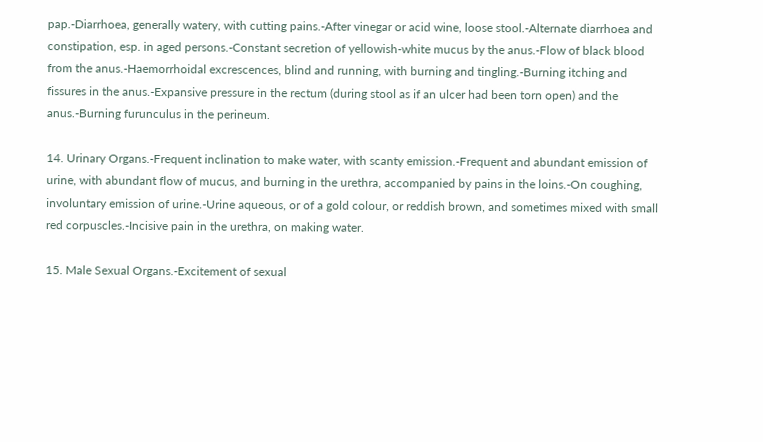pap.-Diarrhoea, generally watery, with cutting pains.-After vinegar or acid wine, loose stool.-Alternate diarrhoea and constipation, esp. in aged persons.-Constant secretion of yellowish-white mucus by the anus.-Flow of black blood from the anus.-Haemorrhoidal excrescences, blind and running, with burning and tingling.-Burning itching and fissures in the anus.-Expansive pressure in the rectum (during stool as if an ulcer had been torn open) and the anus.-Burning furunculus in the perineum.

14. Urinary Organs.-Frequent inclination to make water, with scanty emission.-Frequent and abundant emission of urine, with abundant flow of mucus, and burning in the urethra, accompanied by pains in the loins.-On coughing, involuntary emission of urine.-Urine aqueous, or of a gold colour, or reddish brown, and sometimes mixed with small red corpuscles.-Incisive pain in the urethra, on making water.

15. Male Sexual Organs.-Excitement of sexual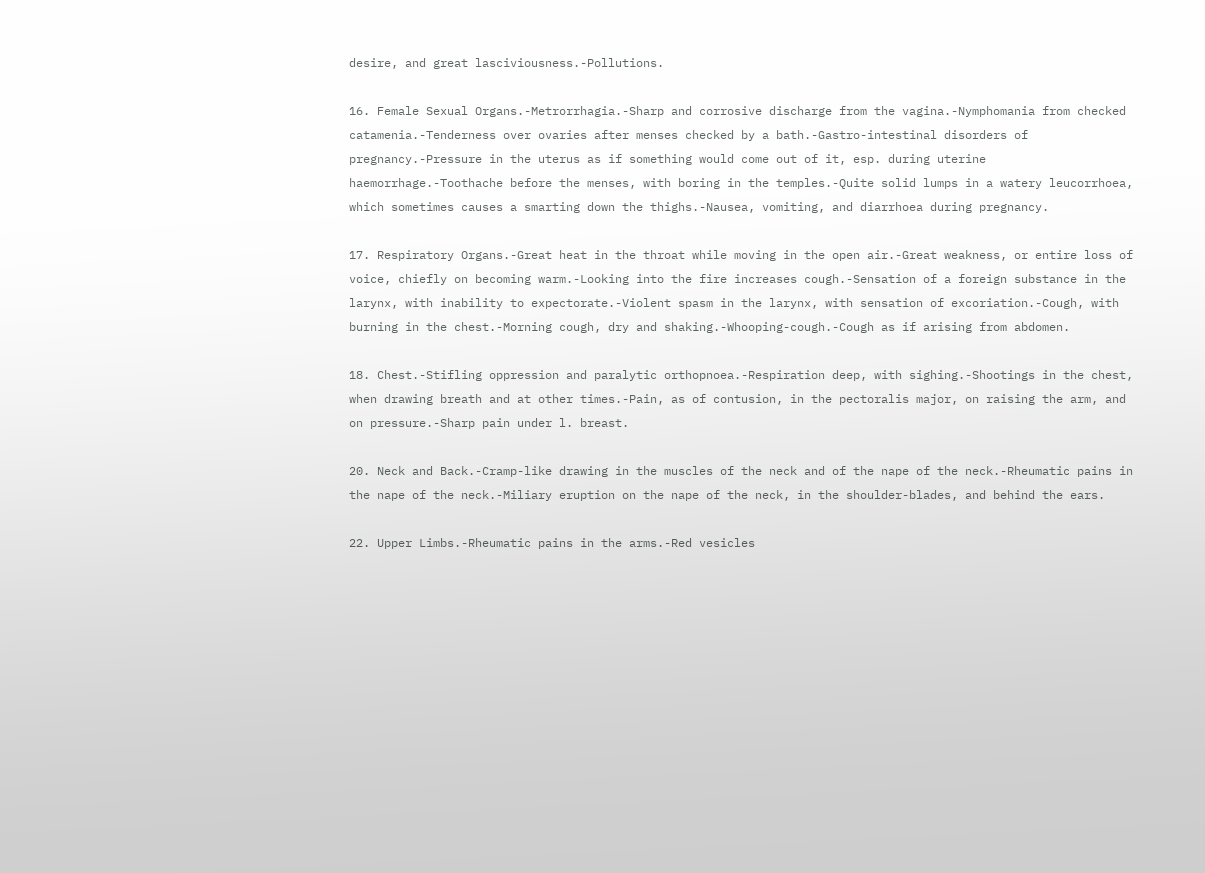desire, and great lasciviousness.-Pollutions.

16. Female Sexual Organs.-Metrorrhagia.-Sharp and corrosive discharge from the vagina.-Nymphomania from checked catamenia.-Tenderness over ovaries after menses checked by a bath.-Gastro-intestinal disorders of pregnancy.-Pressure in the uterus as if something would come out of it, esp. during uterine haemorrhage.-Toothache before the menses, with boring in the temples.-Quite solid lumps in a watery leucorrhoea, which sometimes causes a smarting down the thighs.-Nausea, vomiting, and diarrhoea during pregnancy.

17. Respiratory Organs.-Great heat in the throat while moving in the open air.-Great weakness, or entire loss of voice, chiefly on becoming warm.-Looking into the fire increases cough.-Sensation of a foreign substance in the larynx, with inability to expectorate.-Violent spasm in the larynx, with sensation of excoriation.-Cough, with burning in the chest.-Morning cough, dry and shaking.-Whooping-cough.-Cough as if arising from abdomen.

18. Chest.-Stifling oppression and paralytic orthopnoea.-Respiration deep, with sighing.-Shootings in the chest, when drawing breath and at other times.-Pain, as of contusion, in the pectoralis major, on raising the arm, and on pressure.-Sharp pain under l. breast.

20. Neck and Back.-Cramp-like drawing in the muscles of the neck and of the nape of the neck.-Rheumatic pains in the nape of the neck.-Miliary eruption on the nape of the neck, in the shoulder-blades, and behind the ears.

22. Upper Limbs.-Rheumatic pains in the arms.-Red vesicles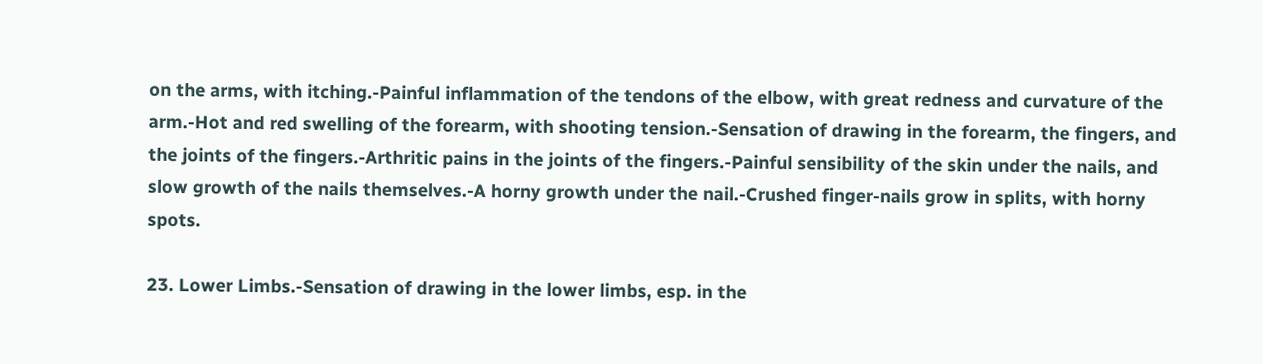on the arms, with itching.-Painful inflammation of the tendons of the elbow, with great redness and curvature of the arm.-Hot and red swelling of the forearm, with shooting tension.-Sensation of drawing in the forearm, the fingers, and the joints of the fingers.-Arthritic pains in the joints of the fingers.-Painful sensibility of the skin under the nails, and slow growth of the nails themselves.-A horny growth under the nail.-Crushed finger-nails grow in splits, with horny spots.

23. Lower Limbs.-Sensation of drawing in the lower limbs, esp. in the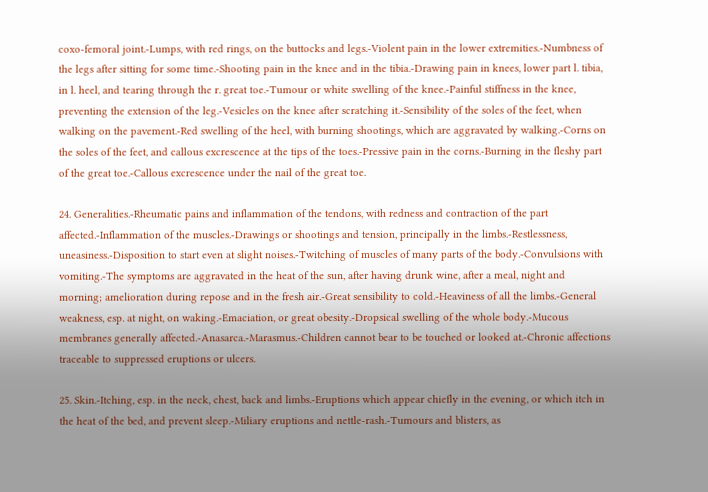coxo-femoral joint.-Lumps, with red rings, on the buttocks and legs.-Violent pain in the lower extremities.-Numbness of the legs after sitting for some time.-Shooting pain in the knee and in the tibia.-Drawing pain in knees, lower part l. tibia, in l. heel, and tearing through the r. great toe.-Tumour or white swelling of the knee.-Painful stiffness in the knee, preventing the extension of the leg.-Vesicles on the knee after scratching it.-Sensibility of the soles of the feet, when walking on the pavement.-Red swelling of the heel, with burning shootings, which are aggravated by walking.-Corns on the soles of the feet, and callous excrescence at the tips of the toes.-Pressive pain in the corns.-Burning in the fleshy part of the great toe.-Callous excrescence under the nail of the great toe.

24. Generalities.-Rheumatic pains and inflammation of the tendons, with redness and contraction of the part affected.-Inflammation of the muscles.-Drawings or shootings and tension, principally in the limbs.-Restlessness, uneasiness.-Disposition to start even at slight noises.-Twitching of muscles of many parts of the body.-Convulsions with vomiting.-The symptoms are aggravated in the heat of the sun, after having drunk wine, after a meal, night and morning; amelioration during repose and in the fresh air.-Great sensibility to cold.-Heaviness of all the limbs.-General weakness, esp. at night, on waking.-Emaciation, or great obesity.-Dropsical swelling of the whole body.-Mucous membranes generally affected.-Anasarca.-Marasmus.-Children cannot bear to be touched or looked at.-Chronic affections traceable to suppressed eruptions or ulcers.

25. Skin.-Itching, esp. in the neck, chest, back and limbs.-Eruptions which appear chiefly in the evening, or which itch in the heat of the bed, and prevent sleep.-Miliary eruptions and nettle-rash.-Tumours and blisters, as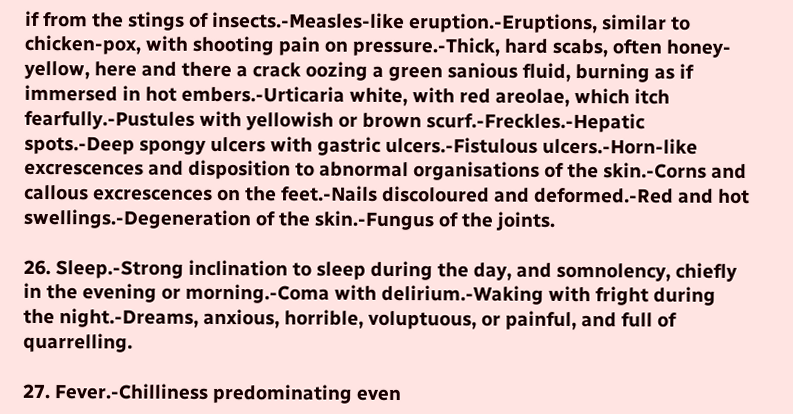if from the stings of insects.-Measles-like eruption.-Eruptions, similar to chicken-pox, with shooting pain on pressure.-Thick, hard scabs, often honey-yellow, here and there a crack oozing a green sanious fluid, burning as if immersed in hot embers.-Urticaria white, with red areolae, which itch fearfully.-Pustules with yellowish or brown scurf.-Freckles.-Hepatic spots.-Deep spongy ulcers with gastric ulcers.-Fistulous ulcers.-Horn-like excrescences and disposition to abnormal organisations of the skin.-Corns and callous excrescences on the feet.-Nails discoloured and deformed.-Red and hot swellings.-Degeneration of the skin.-Fungus of the joints.

26. Sleep.-Strong inclination to sleep during the day, and somnolency, chiefly in the evening or morning.-Coma with delirium.-Waking with fright during the night.-Dreams, anxious, horrible, voluptuous, or painful, and full of quarrelling.

27. Fever.-Chilliness predominating even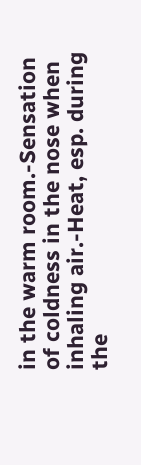in the warm room.-Sensation of coldness in the nose when inhaling air.-Heat, esp. during the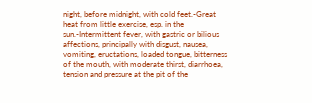night, before midnight, with cold feet.-Great heat from little exercise, esp. in the sun.-Intermittent fever, with gastric or bilious affections, principally with disgust, nausea, vomiting, eructations, loaded tongue, bitterness of the mouth, with moderate thirst, diarrhoea, tension and pressure at the pit of the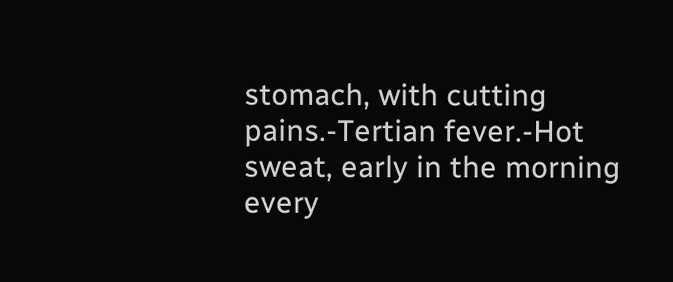stomach, with cutting pains.-Tertian fever.-Hot sweat, early in the morning every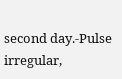second day.-Pulse irregular,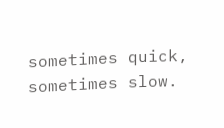sometimes quick, sometimes slow.